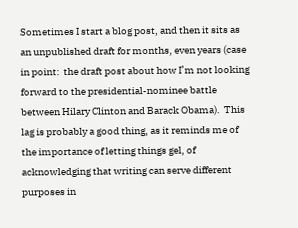Sometimes I start a blog post, and then it sits as an unpublished draft for months, even years (case in point:  the draft post about how I’m not looking forward to the presidential-nominee battle between Hilary Clinton and Barack Obama).  This lag is probably a good thing, as it reminds me of the importance of letting things gel, of acknowledging that writing can serve different purposes in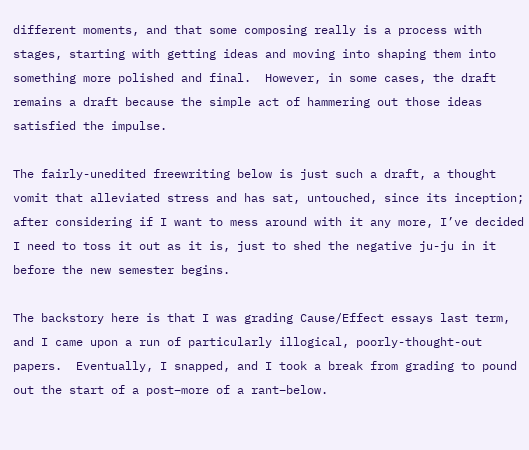different moments, and that some composing really is a process with stages, starting with getting ideas and moving into shaping them into something more polished and final.  However, in some cases, the draft remains a draft because the simple act of hammering out those ideas satisfied the impulse.

The fairly-unedited freewriting below is just such a draft, a thought vomit that alleviated stress and has sat, untouched, since its inception; after considering if I want to mess around with it any more, I’ve decided I need to toss it out as it is, just to shed the negative ju-ju in it before the new semester begins.

The backstory here is that I was grading Cause/Effect essays last term, and I came upon a run of particularly illogical, poorly-thought-out papers.  Eventually, I snapped, and I took a break from grading to pound out the start of a post–more of a rant–below.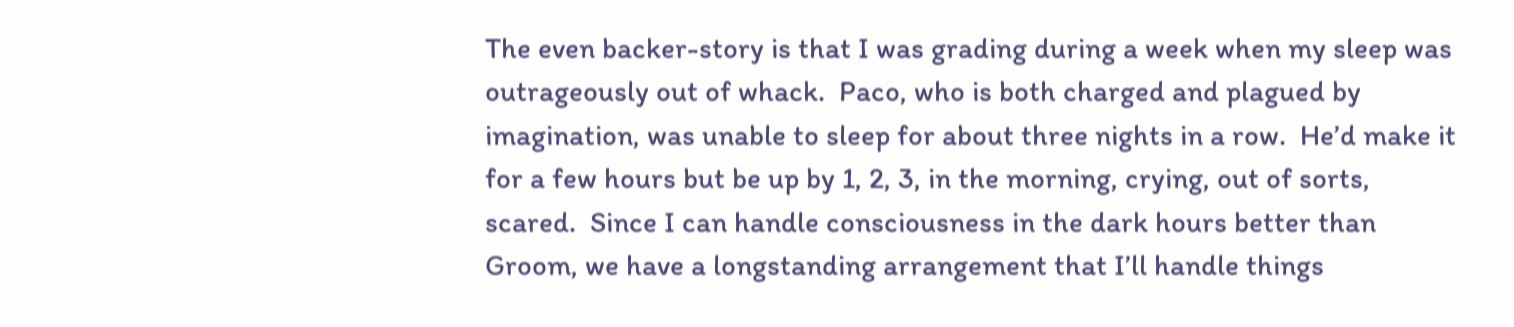The even backer-story is that I was grading during a week when my sleep was outrageously out of whack.  Paco, who is both charged and plagued by imagination, was unable to sleep for about three nights in a row.  He’d make it for a few hours but be up by 1, 2, 3, in the morning, crying, out of sorts, scared.  Since I can handle consciousness in the dark hours better than Groom, we have a longstanding arrangement that I’ll handle things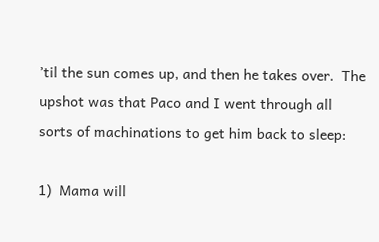’til the sun comes up, and then he takes over.  The upshot was that Paco and I went through all sorts of machinations to get him back to sleep:

1)  Mama will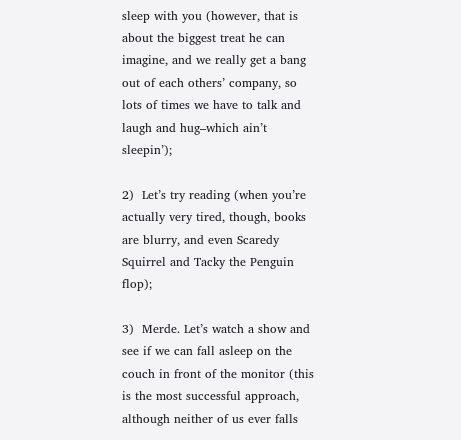sleep with you (however, that is about the biggest treat he can imagine, and we really get a bang out of each others’ company, so lots of times we have to talk and laugh and hug–which ain’t sleepin’);

2)  Let’s try reading (when you’re actually very tired, though, books are blurry, and even Scaredy Squirrel and Tacky the Penguin flop);

3)  Merde. Let’s watch a show and see if we can fall asleep on the couch in front of the monitor (this is the most successful approach, although neither of us ever falls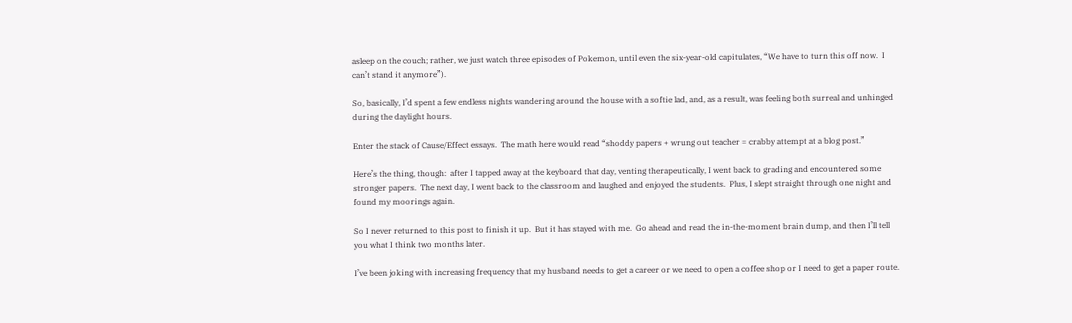asleep on the couch; rather, we just watch three episodes of Pokemon, until even the six-year-old capitulates, “We have to turn this off now.  I can’t stand it anymore”).

So, basically, I’d spent a few endless nights wandering around the house with a softie lad, and, as a result, was feeling both surreal and unhinged during the daylight hours.

Enter the stack of Cause/Effect essays.  The math here would read “shoddy papers + wrung out teacher = crabby attempt at a blog post.”

Here’s the thing, though:  after I tapped away at the keyboard that day, venting therapeutically, I went back to grading and encountered some stronger papers.  The next day, I went back to the classroom and laughed and enjoyed the students.  Plus, I slept straight through one night and found my moorings again.

So I never returned to this post to finish it up.  But it has stayed with me.  Go ahead and read the in-the-moment brain dump, and then I’ll tell you what I think two months later.

I’ve been joking with increasing frequency that my husband needs to get a career or we need to open a coffee shop or I need to get a paper route.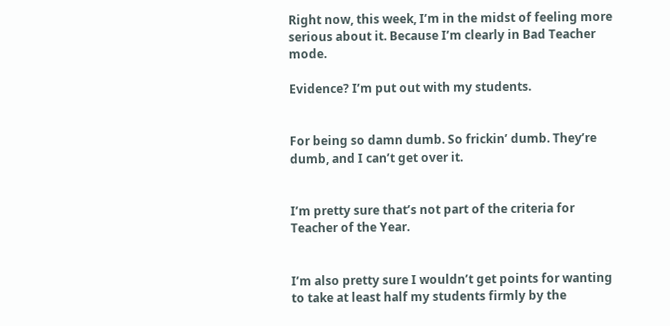Right now, this week, I’m in the midst of feeling more serious about it. Because I’m clearly in Bad Teacher mode.

Evidence? I’m put out with my students.


For being so damn dumb. So frickin’ dumb. They’re dumb, and I can’t get over it.


I’m pretty sure that’s not part of the criteria for Teacher of the Year.


I’m also pretty sure I wouldn’t get points for wanting to take at least half my students firmly by the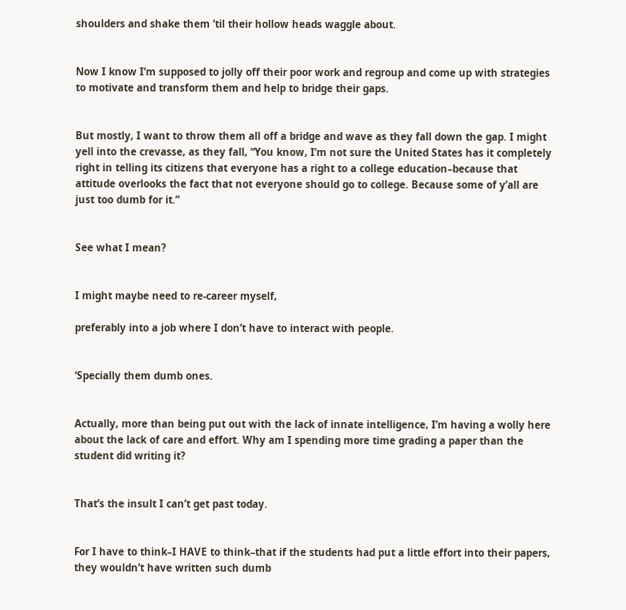shoulders and shake them ’til their hollow heads waggle about.


Now I know I’m supposed to jolly off their poor work and regroup and come up with strategies to motivate and transform them and help to bridge their gaps.


But mostly, I want to throw them all off a bridge and wave as they fall down the gap. I might yell into the crevasse, as they fall, “You know, I’m not sure the United States has it completely right in telling its citizens that everyone has a right to a college education–because that attitude overlooks the fact that not everyone should go to college. Because some of y’all are just too dumb for it.”


See what I mean?


I might maybe need to re-career myself,

preferably into a job where I don’t have to interact with people.


‘Specially them dumb ones.


Actually, more than being put out with the lack of innate intelligence, I’m having a wolly here about the lack of care and effort. Why am I spending more time grading a paper than the student did writing it?


That’s the insult I can’t get past today.


For I have to think–I HAVE to think–that if the students had put a little effort into their papers, they wouldn’t have written such dumb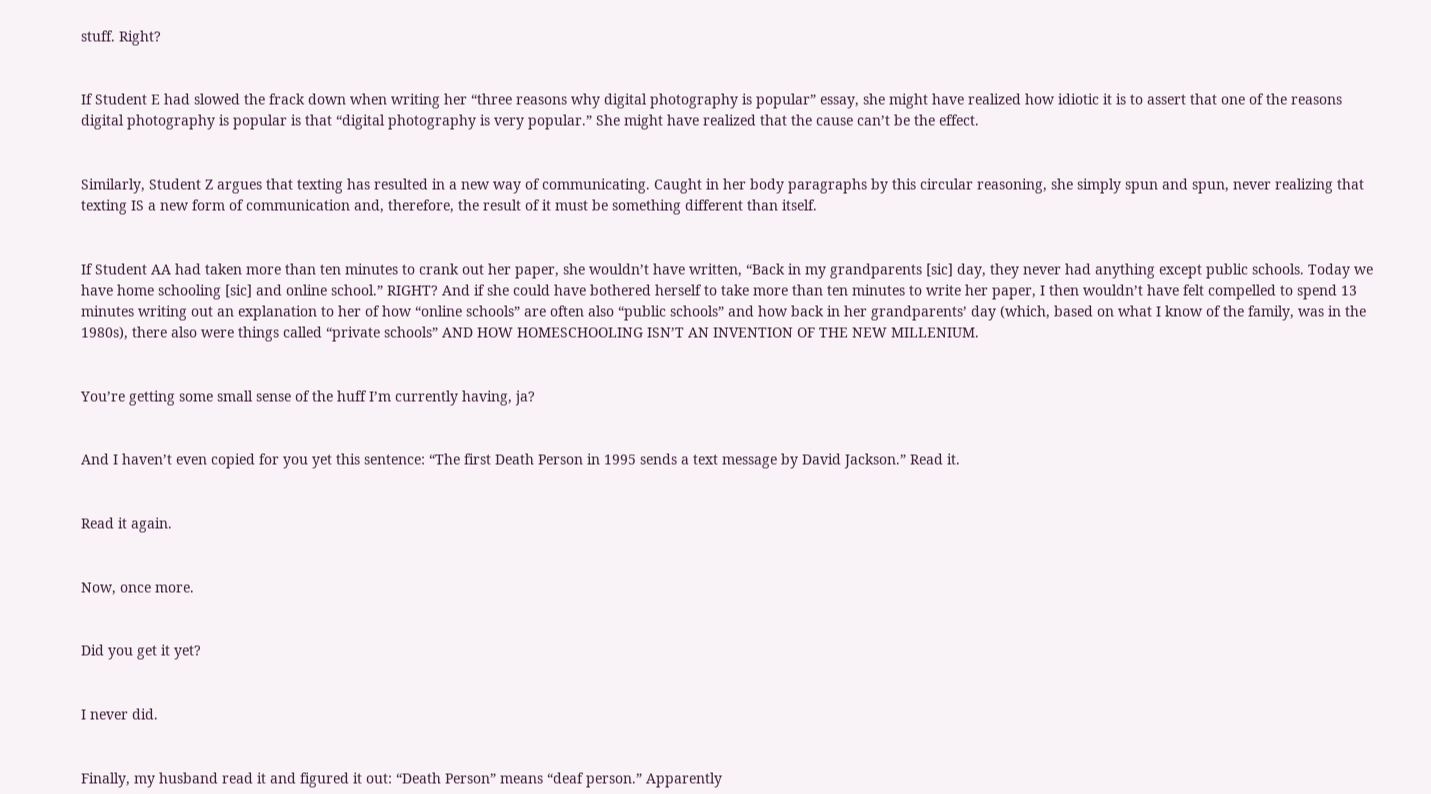stuff. Right?


If Student E had slowed the frack down when writing her “three reasons why digital photography is popular” essay, she might have realized how idiotic it is to assert that one of the reasons digital photography is popular is that “digital photography is very popular.” She might have realized that the cause can’t be the effect.


Similarly, Student Z argues that texting has resulted in a new way of communicating. Caught in her body paragraphs by this circular reasoning, she simply spun and spun, never realizing that texting IS a new form of communication and, therefore, the result of it must be something different than itself.


If Student AA had taken more than ten minutes to crank out her paper, she wouldn’t have written, “Back in my grandparents [sic] day, they never had anything except public schools. Today we have home schooling [sic] and online school.” RIGHT? And if she could have bothered herself to take more than ten minutes to write her paper, I then wouldn’t have felt compelled to spend 13 minutes writing out an explanation to her of how “online schools” are often also “public schools” and how back in her grandparents’ day (which, based on what I know of the family, was in the 1980s), there also were things called “private schools” AND HOW HOMESCHOOLING ISN’T AN INVENTION OF THE NEW MILLENIUM.


You’re getting some small sense of the huff I’m currently having, ja?


And I haven’t even copied for you yet this sentence: “The first Death Person in 1995 sends a text message by David Jackson.” Read it.


Read it again.


Now, once more.


Did you get it yet?


I never did.


Finally, my husband read it and figured it out: “Death Person” means “deaf person.” Apparently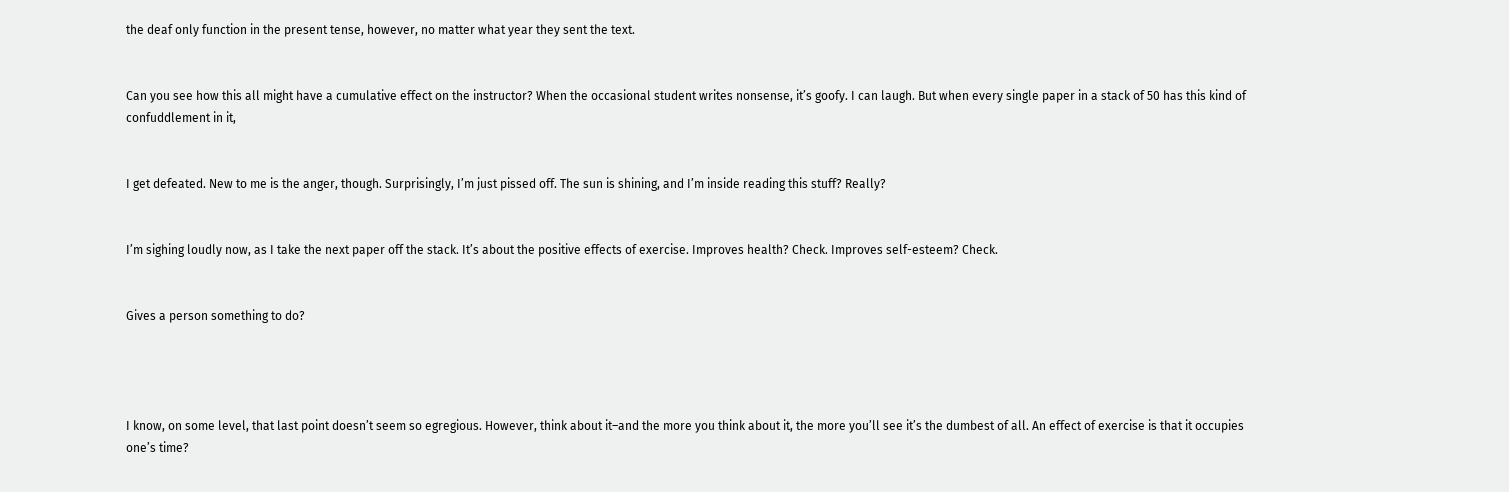the deaf only function in the present tense, however, no matter what year they sent the text.


Can you see how this all might have a cumulative effect on the instructor? When the occasional student writes nonsense, it’s goofy. I can laugh. But when every single paper in a stack of 50 has this kind of confuddlement in it,


I get defeated. New to me is the anger, though. Surprisingly, I’m just pissed off. The sun is shining, and I’m inside reading this stuff? Really?


I’m sighing loudly now, as I take the next paper off the stack. It’s about the positive effects of exercise. Improves health? Check. Improves self-esteem? Check.


Gives a person something to do?




I know, on some level, that last point doesn’t seem so egregious. However, think about it–and the more you think about it, the more you’ll see it’s the dumbest of all. An effect of exercise is that it occupies one’s time?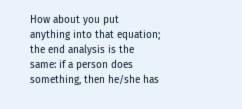How about you put anything into that equation; the end analysis is the same: if a person does something, then he/she has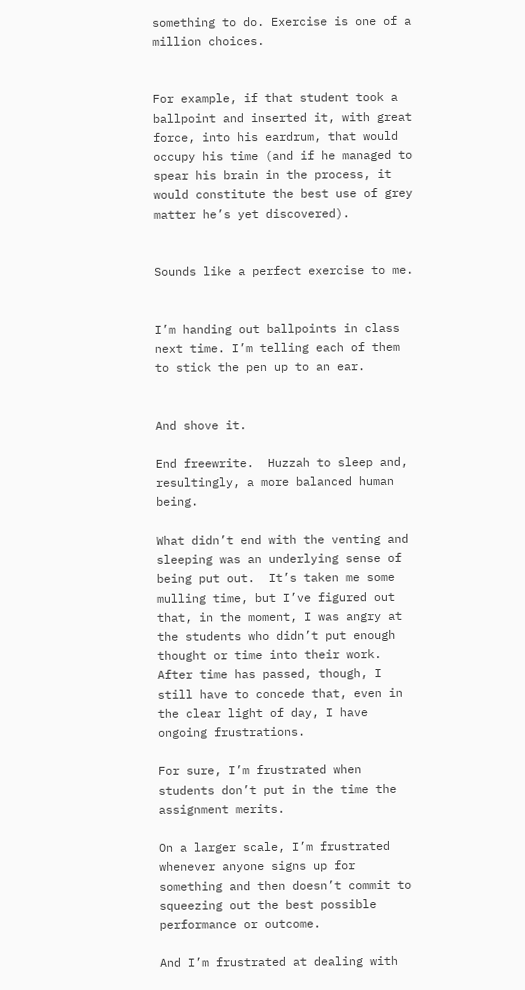something to do. Exercise is one of a million choices.


For example, if that student took a ballpoint and inserted it, with great force, into his eardrum, that would occupy his time (and if he managed to spear his brain in the process, it would constitute the best use of grey matter he’s yet discovered).


Sounds like a perfect exercise to me.


I’m handing out ballpoints in class next time. I’m telling each of them to stick the pen up to an ear.


And shove it.

End freewrite.  Huzzah to sleep and, resultingly, a more balanced human being.

What didn’t end with the venting and sleeping was an underlying sense of being put out.  It’s taken me some mulling time, but I’ve figured out that, in the moment, I was angry at the students who didn’t put enough thought or time into their work.  After time has passed, though, I still have to concede that, even in the clear light of day, I have ongoing frustrations.

For sure, I’m frustrated when students don’t put in the time the assignment merits.

On a larger scale, I’m frustrated whenever anyone signs up for something and then doesn’t commit to squeezing out the best possible performance or outcome.

And I’m frustrated at dealing with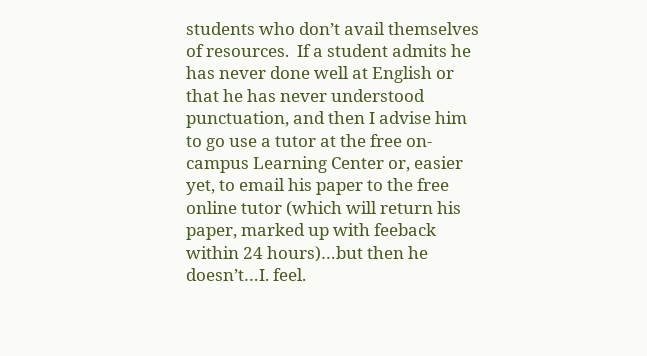students who don’t avail themselves of resources.  If a student admits he has never done well at English or that he has never understood punctuation, and then I advise him to go use a tutor at the free on-campus Learning Center or, easier yet, to email his paper to the free online tutor (which will return his paper, marked up with feeback within 24 hours)…but then he doesn’t…I. feel.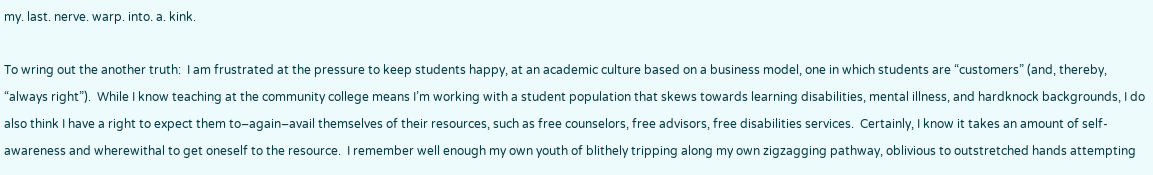my. last. nerve. warp. into. a. kink.

To wring out the another truth:  I am frustrated at the pressure to keep students happy, at an academic culture based on a business model, one in which students are “customers” (and, thereby, “always right”).  While I know teaching at the community college means I’m working with a student population that skews towards learning disabilities, mental illness, and hardknock backgrounds, I do also think I have a right to expect them to–again–avail themselves of their resources, such as free counselors, free advisors, free disabilities services.  Certainly, I know it takes an amount of self-awareness and wherewithal to get oneself to the resource.  I remember well enough my own youth of blithely tripping along my own zigzagging pathway, oblivious to outstretched hands attempting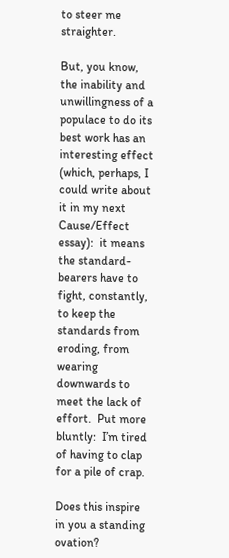to steer me straighter.

But, you know, the inability and unwillingness of a populace to do its best work has an interesting effect (which, perhaps, I could write about it in my next Cause/Effect essay):  it means the standard-bearers have to fight, constantly, to keep the standards from eroding, from wearing downwards to meet the lack of effort.  Put more bluntly:  I’m tired of having to clap for a pile of crap.

Does this inspire in you a standing ovation?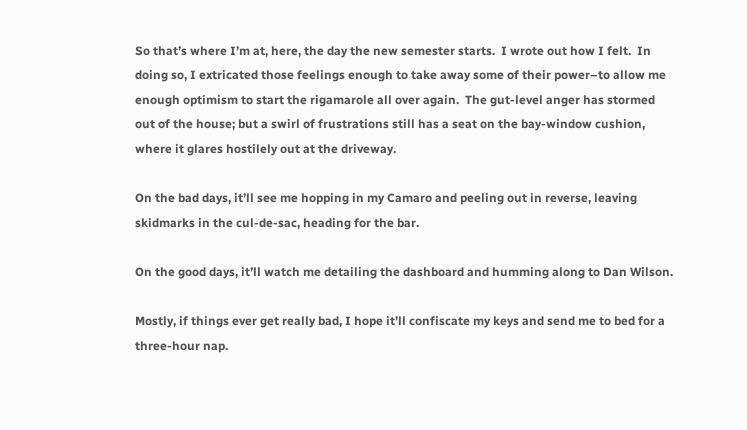So that’s where I’m at, here, the day the new semester starts.  I wrote out how I felt.  In doing so, I extricated those feelings enough to take away some of their power–to allow me enough optimism to start the rigamarole all over again.  The gut-level anger has stormed out of the house; but a swirl of frustrations still has a seat on the bay-window cushion, where it glares hostilely out at the driveway.

On the bad days, it’ll see me hopping in my Camaro and peeling out in reverse, leaving skidmarks in the cul-de-sac, heading for the bar.

On the good days, it’ll watch me detailing the dashboard and humming along to Dan Wilson.

Mostly, if things ever get really bad, I hope it’ll confiscate my keys and send me to bed for a three-hour nap.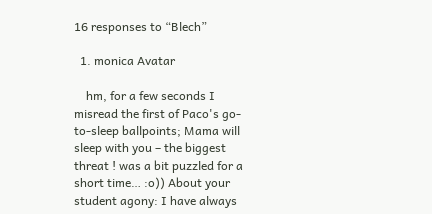16 responses to “Blech”

  1. monica Avatar

    hm, for a few seconds I misread the first of Paco's go-to-sleep ballpoints; Mama will sleep with you – the biggest threat ! was a bit puzzled for a short time… :o)) About your student agony: I have always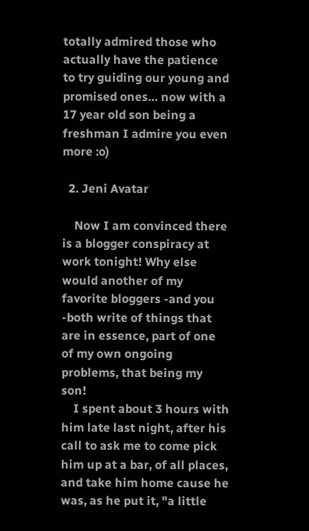totally admired those who actually have the patience to try guiding our young and promised ones… now with a 17 year old son being a freshman I admire you even more :o)

  2. Jeni Avatar

    Now I am convinced there is a blogger conspiracy at work tonight! Why else would another of my favorite bloggers -and you -both write of things that are in essence, part of one of my own ongoing problems, that being my son!
    I spent about 3 hours with him late last night, after his call to ask me to come pick him up at a bar, of all places, and take him home cause he was, as he put it, "a little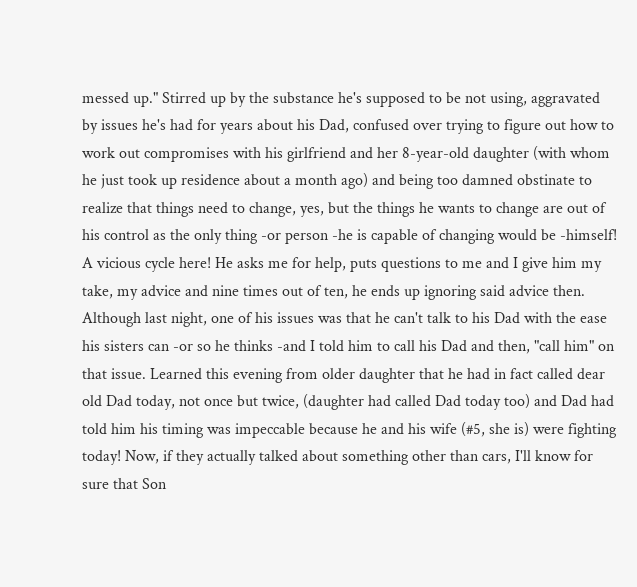messed up." Stirred up by the substance he's supposed to be not using, aggravated by issues he's had for years about his Dad, confused over trying to figure out how to work out compromises with his girlfriend and her 8-year-old daughter (with whom he just took up residence about a month ago) and being too damned obstinate to realize that things need to change, yes, but the things he wants to change are out of his control as the only thing -or person -he is capable of changing would be -himself! A vicious cycle here! He asks me for help, puts questions to me and I give him my take, my advice and nine times out of ten, he ends up ignoring said advice then. Although last night, one of his issues was that he can't talk to his Dad with the ease his sisters can -or so he thinks -and I told him to call his Dad and then, "call him" on that issue. Learned this evening from older daughter that he had in fact called dear old Dad today, not once but twice, (daughter had called Dad today too) and Dad had told him his timing was impeccable because he and his wife (#5, she is) were fighting today! Now, if they actually talked about something other than cars, I'll know for sure that Son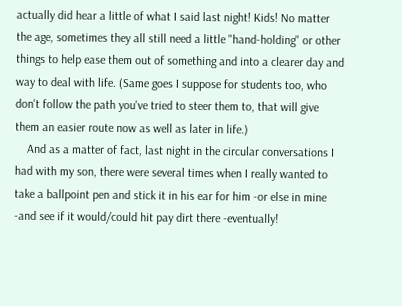actually did hear a little of what I said last night! Kids! No matter the age, sometimes they all still need a little "hand-holding" or other things to help ease them out of something and into a clearer day and way to deal with life. (Same goes I suppose for students too, who don't follow the path you've tried to steer them to, that will give them an easier route now as well as later in life.)
    And as a matter of fact, last night in the circular conversations I had with my son, there were several times when I really wanted to take a ballpoint pen and stick it in his ear for him -or else in mine -and see if it would/could hit pay dirt there -eventually!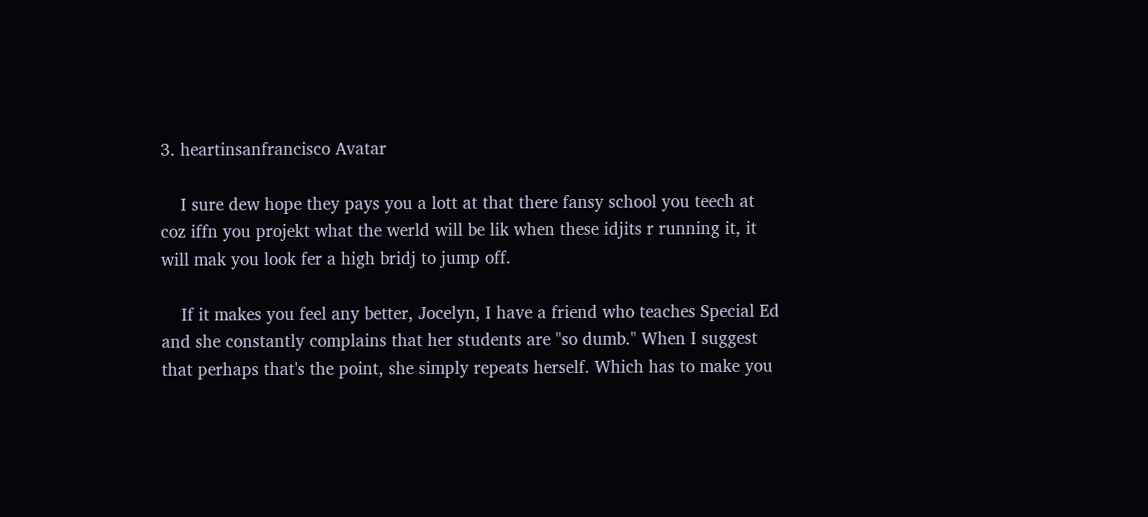3. heartinsanfrancisco Avatar

    I sure dew hope they pays you a lott at that there fansy school you teech at coz iffn you projekt what the werld will be lik when these idjits r running it, it will mak you look fer a high bridj to jump off.

    If it makes you feel any better, Jocelyn, I have a friend who teaches Special Ed and she constantly complains that her students are "so dumb." When I suggest that perhaps that's the point, she simply repeats herself. Which has to make you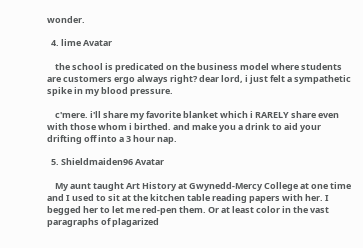wonder.

  4. lime Avatar

    the school is predicated on the business model where students are customers ergo always right? dear lord, i just felt a sympathetic spike in my blood pressure.

    c'mere. i'll share my favorite blanket which i RARELY share even with those whom i birthed. and make you a drink to aid your drifting off into a 3 hour nap.

  5. Shieldmaiden96 Avatar

    My aunt taught Art History at Gwynedd-Mercy College at one time and I used to sit at the kitchen table reading papers with her. I begged her to let me red-pen them. Or at least color in the vast paragraphs of plagarized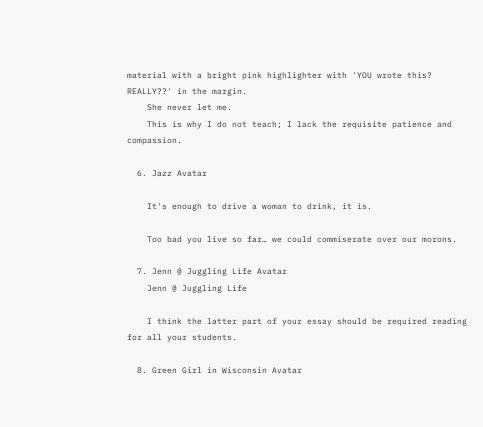material with a bright pink highlighter with 'YOU wrote this? REALLY??' in the margin.
    She never let me.
    This is why I do not teach; I lack the requisite patience and compassion.

  6. Jazz Avatar

    It's enough to drive a woman to drink, it is.

    Too bad you live so far… we could commiserate over our morons.

  7. Jenn @ Juggling Life Avatar
    Jenn @ Juggling Life

    I think the latter part of your essay should be required reading for all your students.

  8. Green Girl in Wisconsin Avatar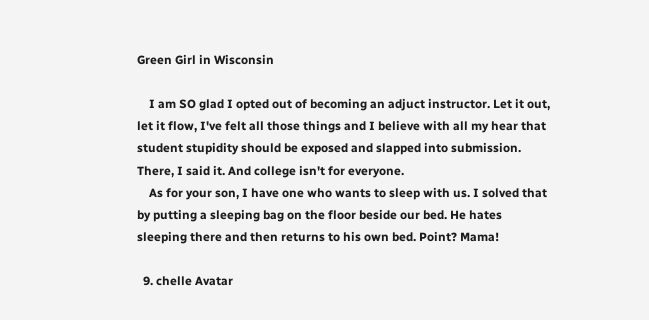Green Girl in Wisconsin

    I am SO glad I opted out of becoming an adjuct instructor. Let it out, let it flow, I've felt all those things and I believe with all my hear that student stupidity should be exposed and slapped into submission. There, I said it. And college isn't for everyone.
    As for your son, I have one who wants to sleep with us. I solved that by putting a sleeping bag on the floor beside our bed. He hates sleeping there and then returns to his own bed. Point? Mama!

  9. chelle Avatar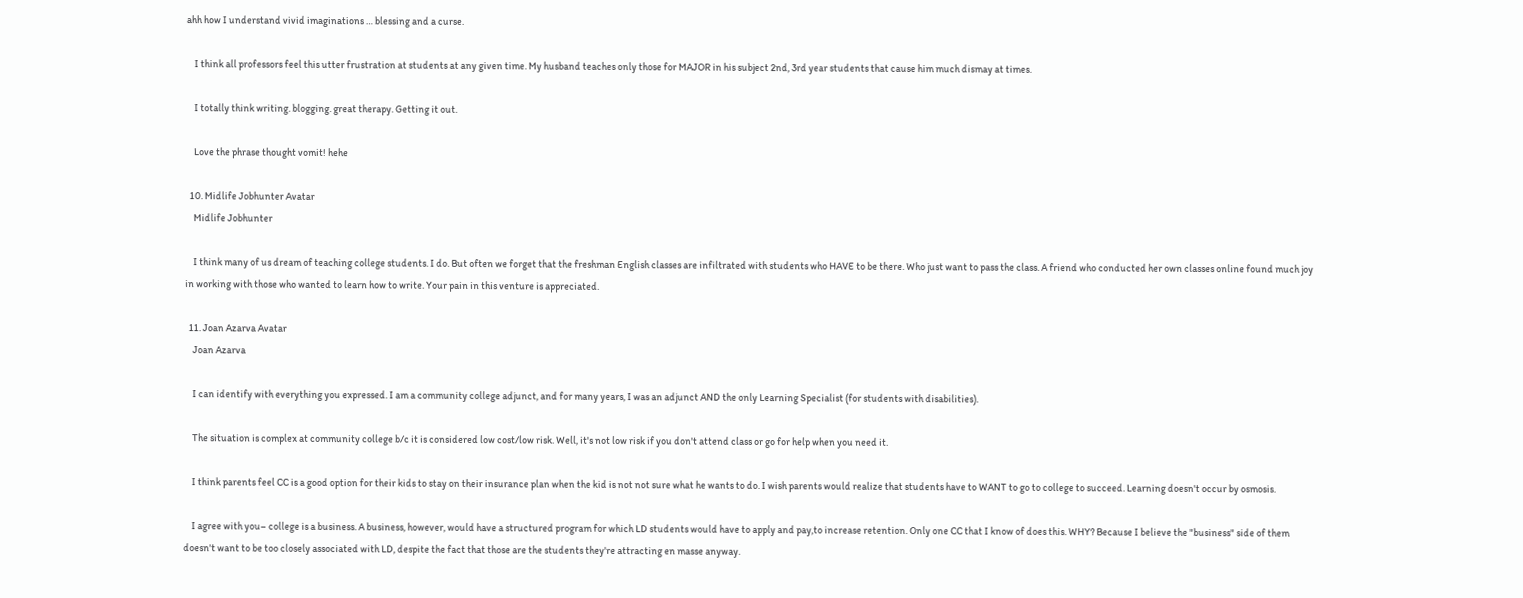ahh how I understand vivid imaginations … blessing and a curse.

    I think all professors feel this utter frustration at students at any given time. My husband teaches only those for MAJOR in his subject 2nd, 3rd year students that cause him much dismay at times.

    I totally think writing. blogging. great therapy. Getting it out.

    Love the phrase thought vomit! hehe

  10. Midlife Jobhunter Avatar
    Midlife Jobhunter

    I think many of us dream of teaching college students. I do. But often we forget that the freshman English classes are infiltrated with students who HAVE to be there. Who just want to pass the class. A friend who conducted her own classes online found much joy in working with those who wanted to learn how to write. Your pain in this venture is appreciated.

  11. Joan Azarva Avatar
    Joan Azarva

    I can identify with everything you expressed. I am a community college adjunct, and for many years, I was an adjunct AND the only Learning Specialist (for students with disabilities).

    The situation is complex at community college b/c it is considered low cost/low risk. Well, it's not low risk if you don't attend class or go for help when you need it.

    I think parents feel CC is a good option for their kids to stay on their insurance plan when the kid is not not sure what he wants to do. I wish parents would realize that students have to WANT to go to college to succeed. Learning doesn't occur by osmosis.

    I agree with you– college is a business. A business, however, would have a structured program for which LD students would have to apply and pay,to increase retention. Only one CC that I know of does this. WHY? Because I believe the "business" side of them doesn't want to be too closely associated with LD, despite the fact that those are the students they're attracting en masse anyway.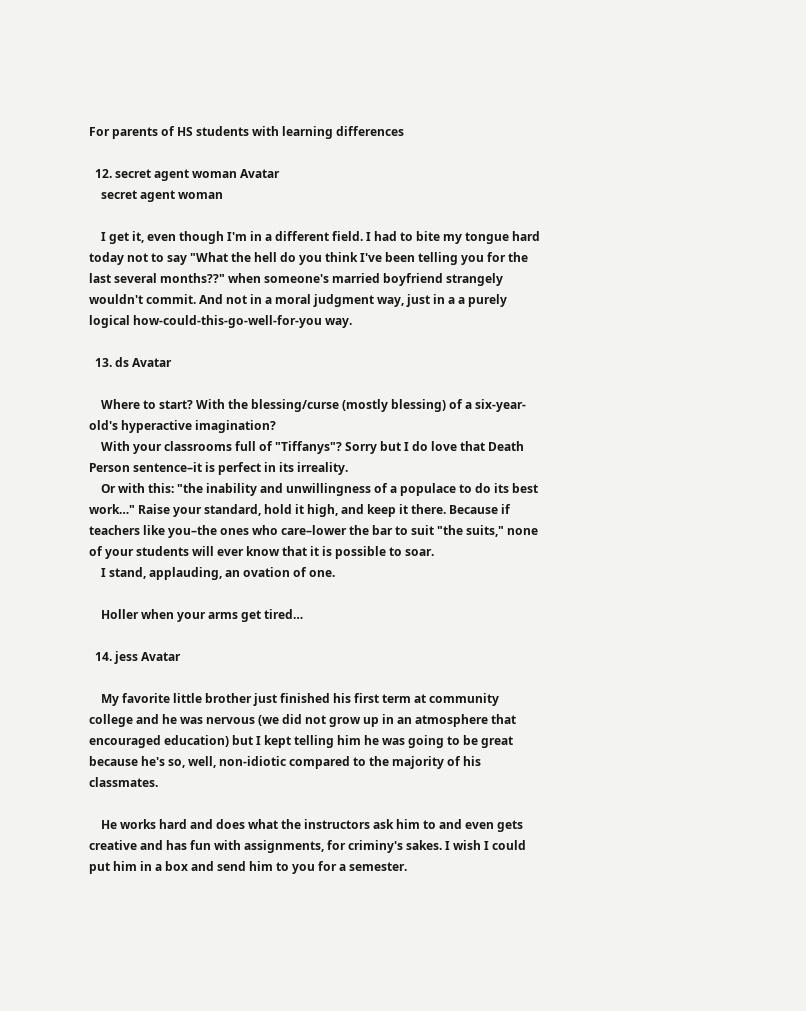For parents of HS students with learning differences

  12. secret agent woman Avatar
    secret agent woman

    I get it, even though I'm in a different field. I had to bite my tongue hard today not to say "What the hell do you think I've been telling you for the last several months??" when someone's married boyfriend strangely wouldn't commit. And not in a moral judgment way, just in a a purely logical how-could-this-go-well-for-you way.

  13. ds Avatar

    Where to start? With the blessing/curse (mostly blessing) of a six-year-old's hyperactive imagination?
    With your classrooms full of "Tiffanys"? Sorry but I do love that Death Person sentence–it is perfect in its irreality.
    Or with this: "the inability and unwillingness of a populace to do its best work…" Raise your standard, hold it high, and keep it there. Because if teachers like you–the ones who care–lower the bar to suit "the suits," none of your students will ever know that it is possible to soar.
    I stand, applauding, an ovation of one.

    Holler when your arms get tired…

  14. jess Avatar

    My favorite little brother just finished his first term at community college and he was nervous (we did not grow up in an atmosphere that encouraged education) but I kept telling him he was going to be great because he's so, well, non-idiotic compared to the majority of his classmates.

    He works hard and does what the instructors ask him to and even gets creative and has fun with assignments, for criminy's sakes. I wish I could put him in a box and send him to you for a semester.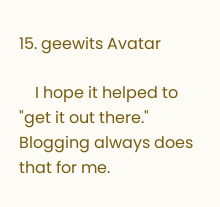15. geewits Avatar

    I hope it helped to "get it out there." Blogging always does that for me.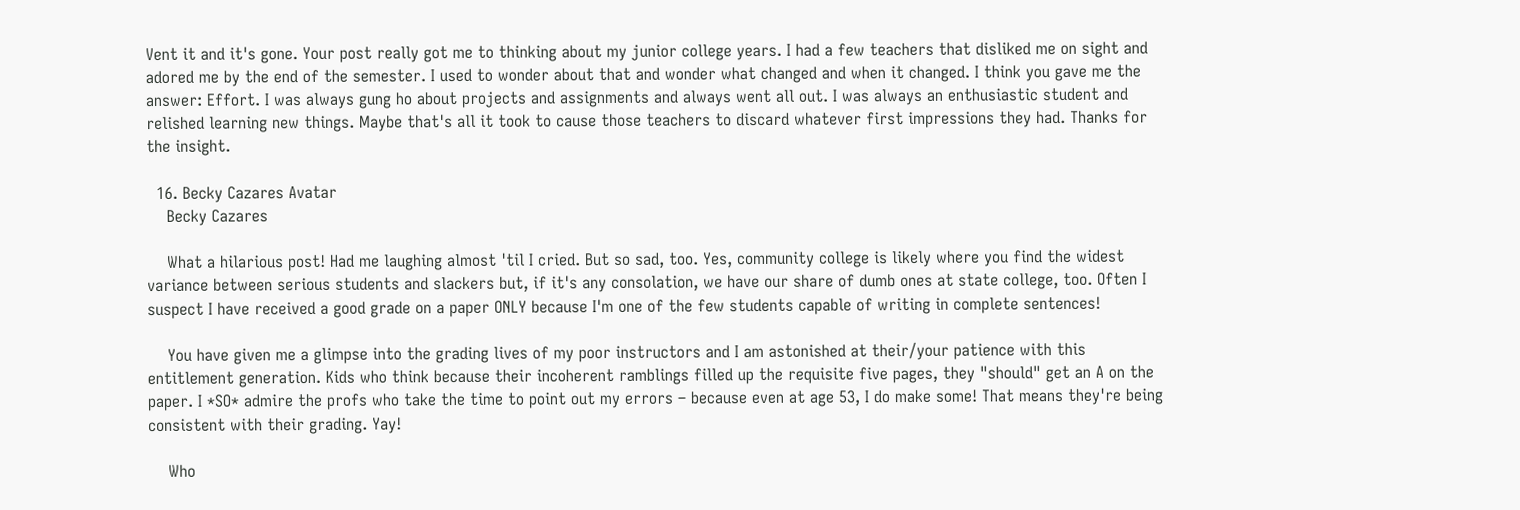Vent it and it's gone. Your post really got me to thinking about my junior college years. I had a few teachers that disliked me on sight and adored me by the end of the semester. I used to wonder about that and wonder what changed and when it changed. I think you gave me the answer: Effort. I was always gung ho about projects and assignments and always went all out. I was always an enthusiastic student and relished learning new things. Maybe that's all it took to cause those teachers to discard whatever first impressions they had. Thanks for the insight.

  16. Becky Cazares Avatar
    Becky Cazares

    What a hilarious post! Had me laughing almost 'til I cried. But so sad, too. Yes, community college is likely where you find the widest variance between serious students and slackers but, if it's any consolation, we have our share of dumb ones at state college, too. Often I suspect I have received a good grade on a paper ONLY because I'm one of the few students capable of writing in complete sentences!

    You have given me a glimpse into the grading lives of my poor instructors and I am astonished at their/your patience with this entitlement generation. Kids who think because their incoherent ramblings filled up the requisite five pages, they "should" get an A on the paper. I *SO* admire the profs who take the time to point out my errors – because even at age 53, I do make some! That means they're being consistent with their grading. Yay!

    Who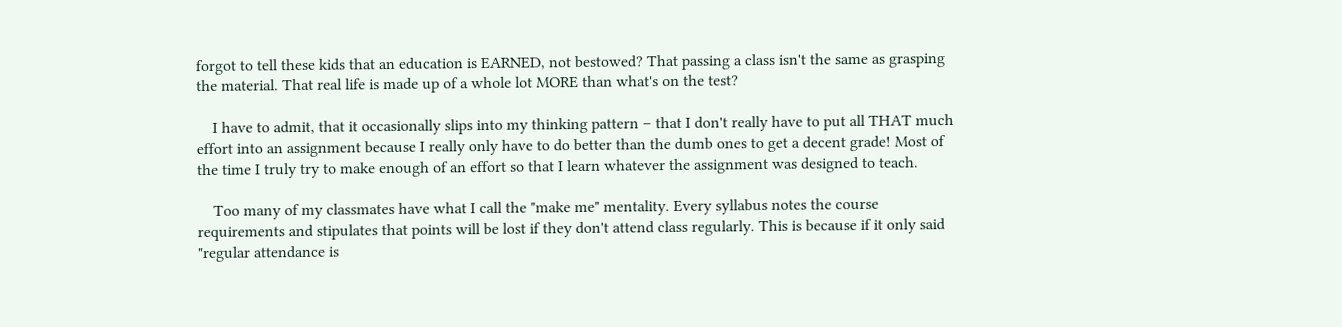forgot to tell these kids that an education is EARNED, not bestowed? That passing a class isn't the same as grasping the material. That real life is made up of a whole lot MORE than what's on the test?

    I have to admit, that it occasionally slips into my thinking pattern – that I don't really have to put all THAT much effort into an assignment because I really only have to do better than the dumb ones to get a decent grade! Most of the time I truly try to make enough of an effort so that I learn whatever the assignment was designed to teach.

    Too many of my classmates have what I call the "make me" mentality. Every syllabus notes the course requirements and stipulates that points will be lost if they don't attend class regularly. This is because if it only said "regular attendance is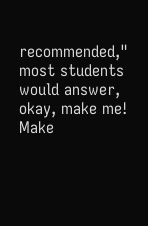recommended," most students would answer, okay, make me! Make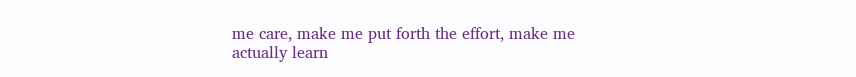me care, make me put forth the effort, make me actually learn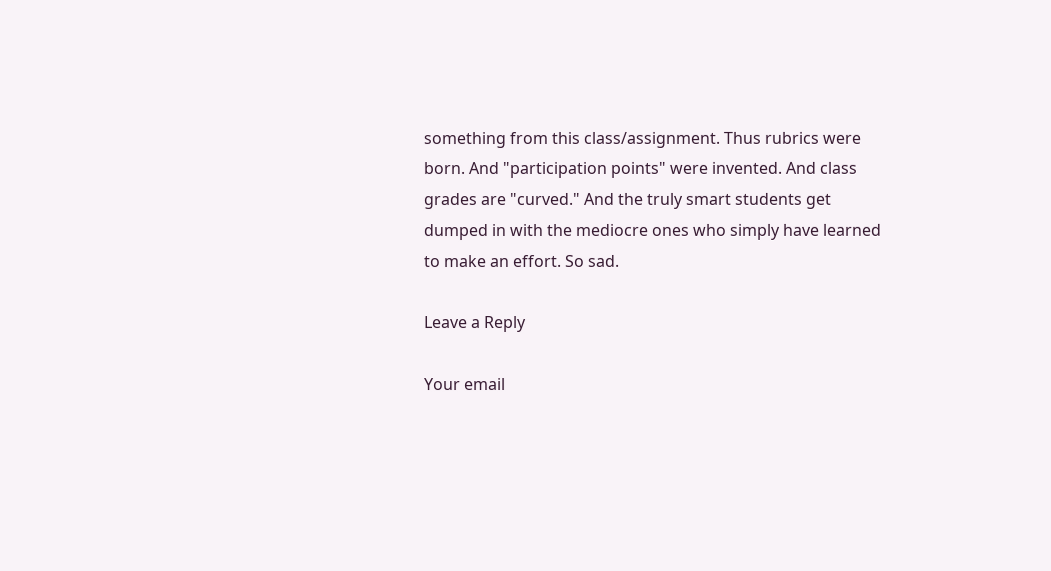something from this class/assignment. Thus rubrics were born. And "participation points" were invented. And class grades are "curved." And the truly smart students get dumped in with the mediocre ones who simply have learned to make an effort. So sad.

Leave a Reply

Your email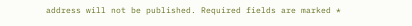address will not be published. Required fields are marked *